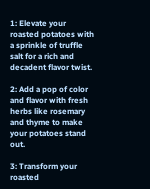1: Elevate your roasted potatoes with a sprinkle of truffle salt for a rich and decadent flavor twist.

2: Add a pop of color and flavor with fresh herbs like rosemary and thyme to make your potatoes stand out.

3: Transform your roasted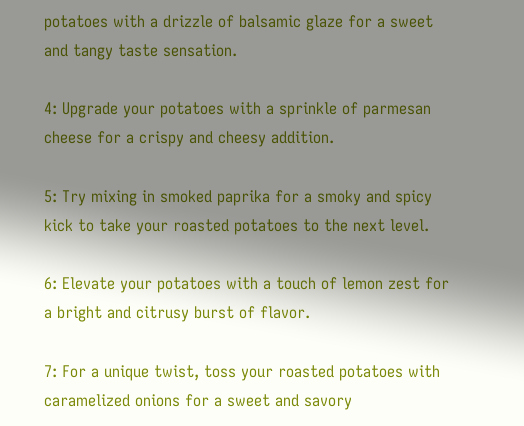potatoes with a drizzle of balsamic glaze for a sweet and tangy taste sensation.

4: Upgrade your potatoes with a sprinkle of parmesan cheese for a crispy and cheesy addition.

5: Try mixing in smoked paprika for a smoky and spicy kick to take your roasted potatoes to the next level.

6: Elevate your potatoes with a touch of lemon zest for a bright and citrusy burst of flavor.

7: For a unique twist, toss your roasted potatoes with caramelized onions for a sweet and savory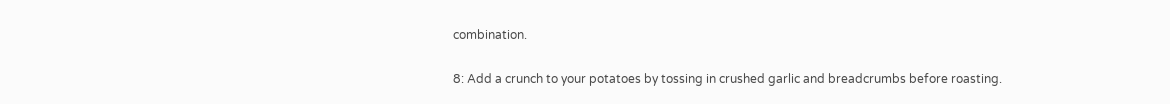combination.

8: Add a crunch to your potatoes by tossing in crushed garlic and breadcrumbs before roasting.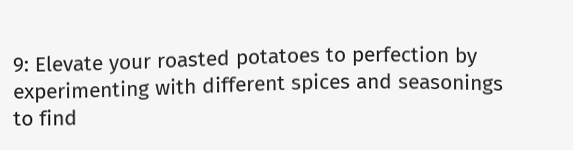9: Elevate your roasted potatoes to perfection by experimenting with different spices and seasonings to find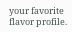your favorite flavor profile.